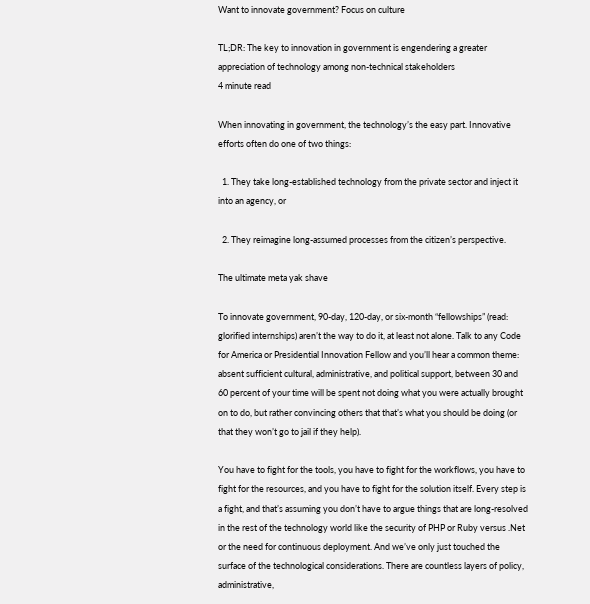Want to innovate government? Focus on culture

TL;DR: The key to innovation in government is engendering a greater appreciation of technology among non-technical stakeholders
4 minute read

When innovating in government, the technology’s the easy part. Innovative efforts often do one of two things:

  1. They take long-established technology from the private sector and inject it into an agency, or

  2. They reimagine long-assumed processes from the citizen’s perspective.

The ultimate meta yak shave

To innovate government, 90-day, 120-day, or six-month “fellowships” (read: glorified internships) aren’t the way to do it, at least not alone. Talk to any Code for America or Presidential Innovation Fellow and you’ll hear a common theme: absent sufficient cultural, administrative, and political support, between 30 and 60 percent of your time will be spent not doing what you were actually brought on to do, but rather convincing others that that’s what you should be doing (or that they won’t go to jail if they help).

You have to fight for the tools, you have to fight for the workflows, you have to fight for the resources, and you have to fight for the solution itself. Every step is a fight, and that’s assuming you don’t have to argue things that are long-resolved in the rest of the technology world like the security of PHP or Ruby versus .Net or the need for continuous deployment. And we’ve only just touched the surface of the technological considerations. There are countless layers of policy, administrative,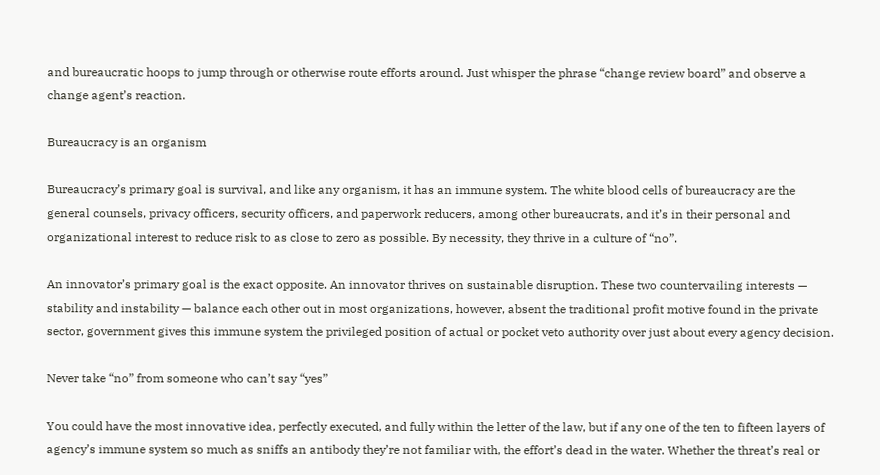and bureaucratic hoops to jump through or otherwise route efforts around. Just whisper the phrase “change review board” and observe a change agent’s reaction.

Bureaucracy is an organism

Bureaucracy’s primary goal is survival, and like any organism, it has an immune system. The white blood cells of bureaucracy are the general counsels, privacy officers, security officers, and paperwork reducers, among other bureaucrats, and it’s in their personal and organizational interest to reduce risk to as close to zero as possible. By necessity, they thrive in a culture of “no”.

An innovator’s primary goal is the exact opposite. An innovator thrives on sustainable disruption. These two countervailing interests — stability and instability — balance each other out in most organizations, however, absent the traditional profit motive found in the private sector, government gives this immune system the privileged position of actual or pocket veto authority over just about every agency decision.

Never take “no” from someone who can’t say “yes”

You could have the most innovative idea, perfectly executed, and fully within the letter of the law, but if any one of the ten to fifteen layers of agency’s immune system so much as sniffs an antibody they’re not familiar with, the effort’s dead in the water. Whether the threat’s real or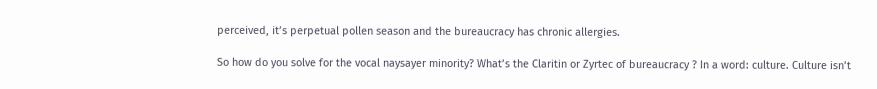perceived, it’s perpetual pollen season and the bureaucracy has chronic allergies.

So how do you solve for the vocal naysayer minority? What’s the Claritin or Zyrtec of bureaucracy ? In a word: culture. Culture isn’t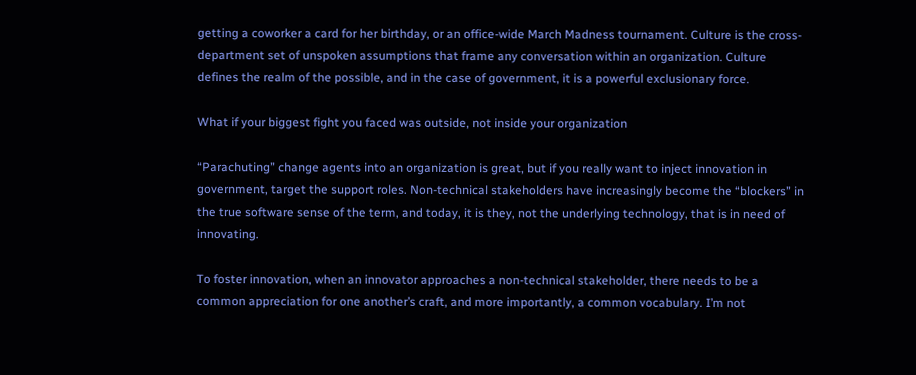getting a coworker a card for her birthday, or an office-wide March Madness tournament. Culture is the cross-department set of unspoken assumptions that frame any conversation within an organization. Culture defines the realm of the possible, and in the case of government, it is a powerful exclusionary force.

What if your biggest fight you faced was outside, not inside your organization

“Parachuting” change agents into an organization is great, but if you really want to inject innovation in government, target the support roles. Non-technical stakeholders have increasingly become the “blockers” in the true software sense of the term, and today, it is they, not the underlying technology, that is in need of innovating.

To foster innovation, when an innovator approaches a non-technical stakeholder, there needs to be a common appreciation for one another’s craft, and more importantly, a common vocabulary. I’m not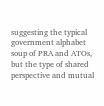suggesting the typical government alphabet soup of PRA and ATOs, but the type of shared perspective and mutual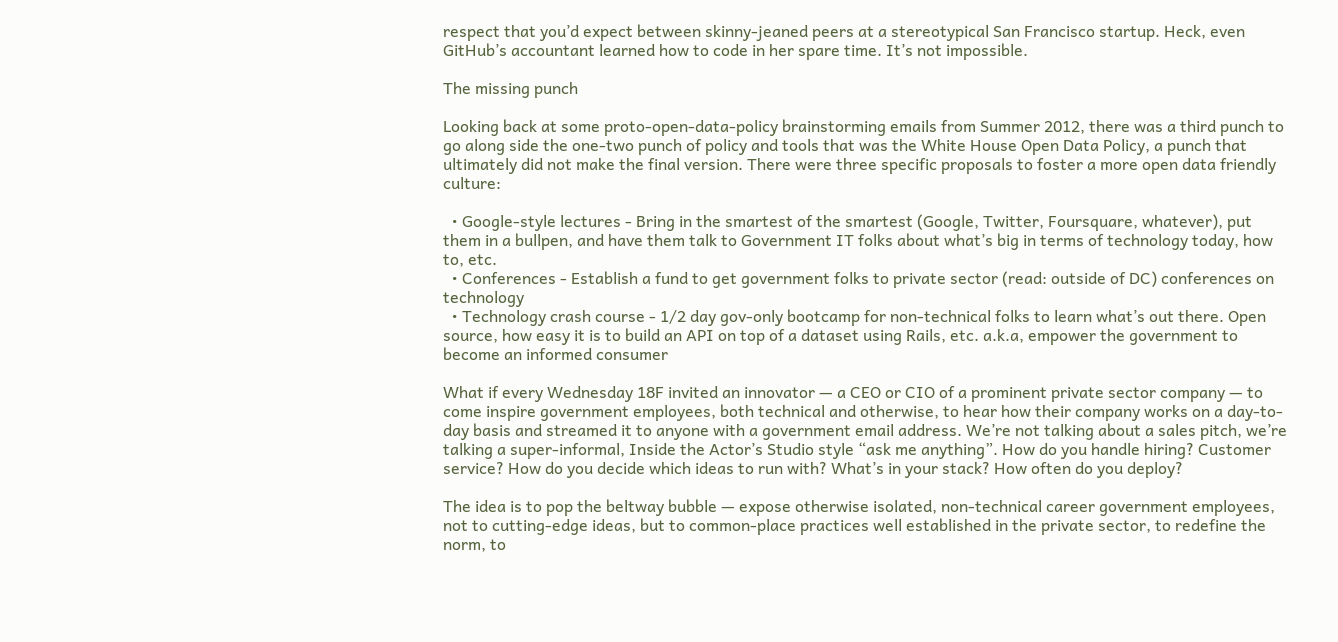respect that you’d expect between skinny-jeaned peers at a stereotypical San Francisco startup. Heck, even GitHub’s accountant learned how to code in her spare time. It’s not impossible.

The missing punch

Looking back at some proto-open-data-policy brainstorming emails from Summer 2012, there was a third punch to go along side the one-two punch of policy and tools that was the White House Open Data Policy, a punch that ultimately did not make the final version. There were three specific proposals to foster a more open data friendly culture:

  • Google-style lectures - Bring in the smartest of the smartest (Google, Twitter, Foursquare, whatever), put them in a bullpen, and have them talk to Government IT folks about what’s big in terms of technology today, how to, etc.
  • Conferences - Establish a fund to get government folks to private sector (read: outside of DC) conferences on technology
  • Technology crash course - 1/2 day gov-only bootcamp for non-technical folks to learn what’s out there. Open source, how easy it is to build an API on top of a dataset using Rails, etc. a.k.a, empower the government to become an informed consumer

What if every Wednesday 18F invited an innovator — a CEO or CIO of a prominent private sector company — to come inspire government employees, both technical and otherwise, to hear how their company works on a day-to-day basis and streamed it to anyone with a government email address. We’re not talking about a sales pitch, we’re talking a super-informal, Inside the Actor’s Studio style “ask me anything”. How do you handle hiring? Customer service? How do you decide which ideas to run with? What’s in your stack? How often do you deploy?

The idea is to pop the beltway bubble — expose otherwise isolated, non-technical career government employees, not to cutting-edge ideas, but to common-place practices well established in the private sector, to redefine the norm, to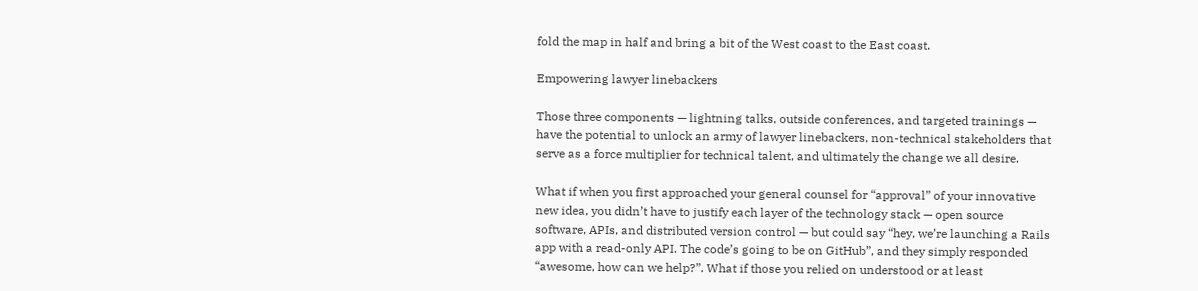fold the map in half and bring a bit of the West coast to the East coast.

Empowering lawyer linebackers

Those three components — lightning talks, outside conferences, and targeted trainings — have the potential to unlock an army of lawyer linebackers, non-technical stakeholders that serve as a force multiplier for technical talent, and ultimately the change we all desire.

What if when you first approached your general counsel for “approval” of your innovative new idea, you didn’t have to justify each layer of the technology stack — open source software, APIs, and distributed version control — but could say “hey, we’re launching a Rails app with a read-only API. The code’s going to be on GitHub”, and they simply responded “awesome, how can we help?”. What if those you relied on understood or at least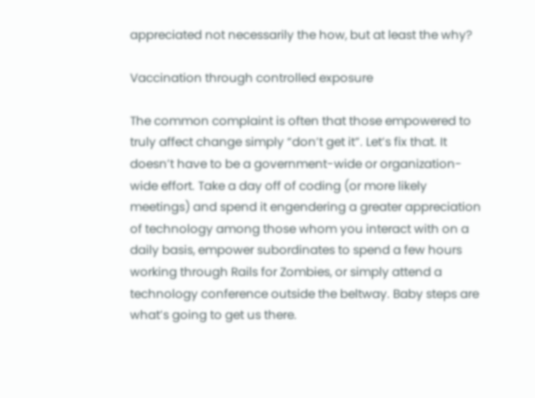appreciated not necessarily the how, but at least the why?

Vaccination through controlled exposure

The common complaint is often that those empowered to truly affect change simply “don’t get it”. Let’s fix that. It doesn’t have to be a government-wide or organization-wide effort. Take a day off of coding (or more likely meetings) and spend it engendering a greater appreciation of technology among those whom you interact with on a daily basis, empower subordinates to spend a few hours working through Rails for Zombies, or simply attend a technology conference outside the beltway. Baby steps are what’s going to get us there.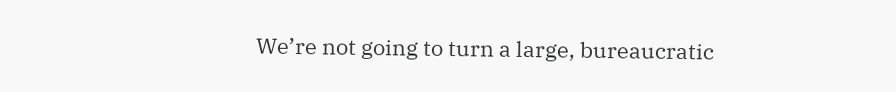We’re not going to turn a large, bureaucratic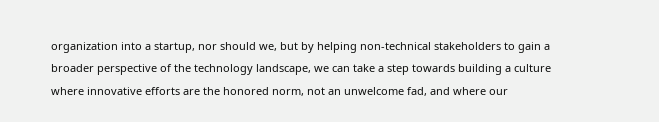organization into a startup, nor should we, but by helping non-technical stakeholders to gain a broader perspective of the technology landscape, we can take a step towards building a culture where innovative efforts are the honored norm, not an unwelcome fad, and where our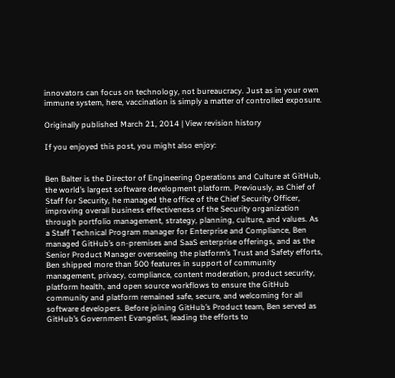innovators can focus on technology, not bureaucracy. Just as in your own immune system, here, vaccination is simply a matter of controlled exposure.

Originally published March 21, 2014 | View revision history

If you enjoyed this post, you might also enjoy:


Ben Balter is the Director of Engineering Operations and Culture at GitHub, the world’s largest software development platform. Previously, as Chief of Staff for Security, he managed the office of the Chief Security Officer, improving overall business effectiveness of the Security organization through portfolio management, strategy, planning, culture, and values. As a Staff Technical Program manager for Enterprise and Compliance, Ben managed GitHub’s on-premises and SaaS enterprise offerings, and as the Senior Product Manager overseeing the platform’s Trust and Safety efforts, Ben shipped more than 500 features in support of community management, privacy, compliance, content moderation, product security, platform health, and open source workflows to ensure the GitHub community and platform remained safe, secure, and welcoming for all software developers. Before joining GitHub’s Product team, Ben served as GitHub’s Government Evangelist, leading the efforts to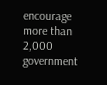encourage more than 2,000 government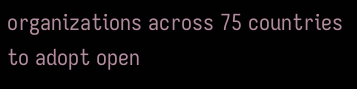organizations across 75 countries to adopt open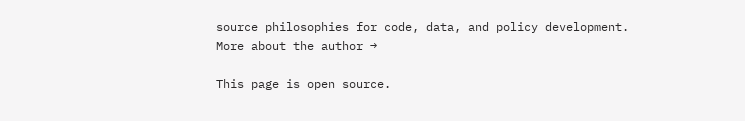source philosophies for code, data, and policy development. More about the author →

This page is open source.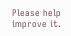Please help improve it.